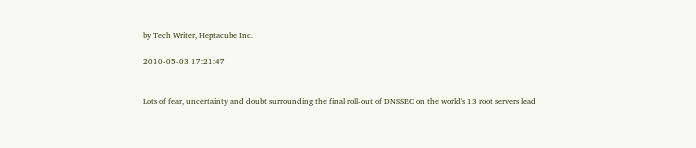by Tech Writer, Heptacube Inc.

2010-05-03 17:21:47


Lots of fear, uncertainty and doubt surrounding the final roll-out of DNSSEC on the world's 13 root servers lead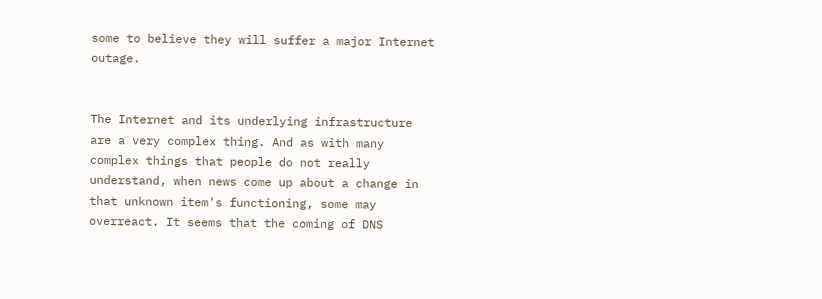some to believe they will suffer a major Internet outage.


The Internet and its underlying infrastructure are a very complex thing. And as with many complex things that people do not really understand, when news come up about a change in that unknown item's functioning, some may overreact. It seems that the coming of DNS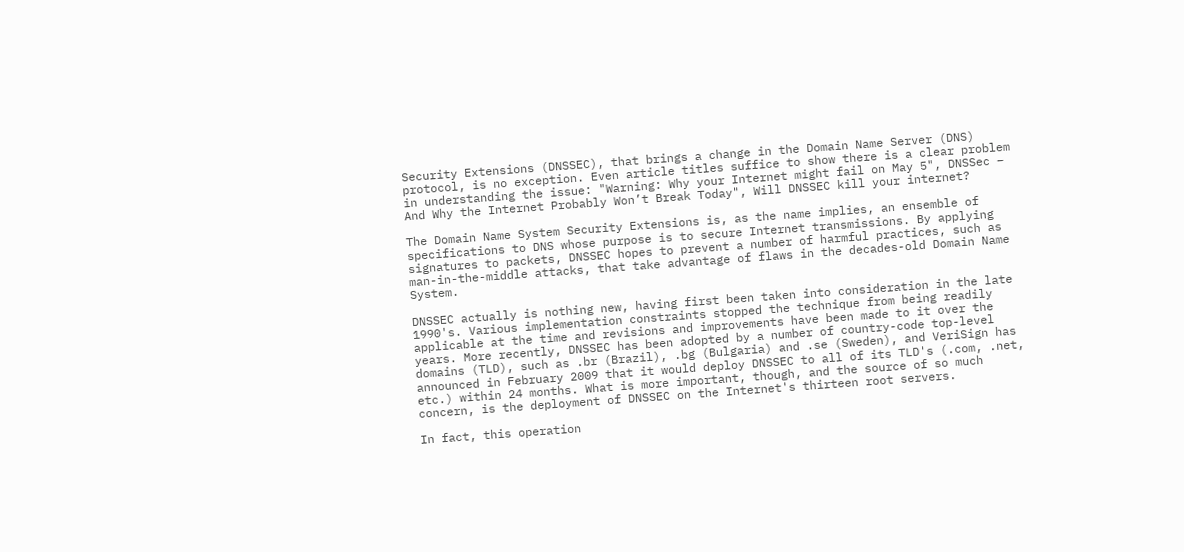Security Extensions (DNSSEC), that brings a change in the Domain Name Server (DNS) protocol, is no exception. Even article titles suffice to show there is a clear problem in understanding the issue: "Warning: Why your Internet might fail on May 5", DNSSec – And Why the Internet Probably Won’t Break Today", Will DNSSEC kill your internet?

The Domain Name System Security Extensions is, as the name implies, an ensemble of specifications to DNS whose purpose is to secure Internet transmissions. By applying signatures to packets, DNSSEC hopes to prevent a number of harmful practices, such as man-in-the-middle attacks, that take advantage of flaws in the decades-old Domain Name System.

DNSSEC actually is nothing new, having first been taken into consideration in the late 1990's. Various implementation constraints stopped the technique from being readily applicable at the time and revisions and improvements have been made to it over the years. More recently, DNSSEC has been adopted by a number of country-code top-level domains (TLD), such as .br (Brazil), .bg (Bulgaria) and .se (Sweden), and VeriSign has announced in February 2009 that it would deploy DNSSEC to all of its TLD's (.com, .net, etc.) within 24 months. What is more important, though, and the source of so much concern, is the deployment of DNSSEC on the Internet's thirteen root servers.

In fact, this operation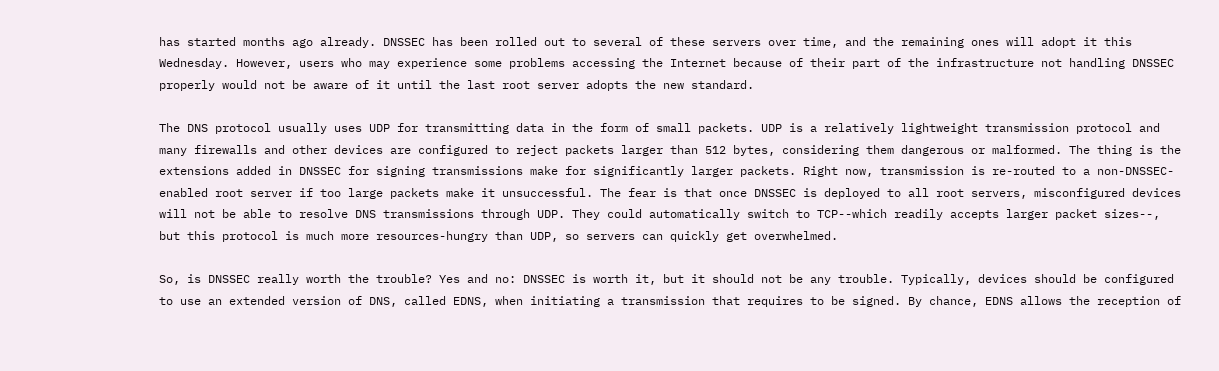has started months ago already. DNSSEC has been rolled out to several of these servers over time, and the remaining ones will adopt it this Wednesday. However, users who may experience some problems accessing the Internet because of their part of the infrastructure not handling DNSSEC properly would not be aware of it until the last root server adopts the new standard.

The DNS protocol usually uses UDP for transmitting data in the form of small packets. UDP is a relatively lightweight transmission protocol and many firewalls and other devices are configured to reject packets larger than 512 bytes, considering them dangerous or malformed. The thing is the extensions added in DNSSEC for signing transmissions make for significantly larger packets. Right now, transmission is re-routed to a non-DNSSEC-enabled root server if too large packets make it unsuccessful. The fear is that once DNSSEC is deployed to all root servers, misconfigured devices will not be able to resolve DNS transmissions through UDP. They could automatically switch to TCP--which readily accepts larger packet sizes--, but this protocol is much more resources-hungry than UDP, so servers can quickly get overwhelmed.

So, is DNSSEC really worth the trouble? Yes and no: DNSSEC is worth it, but it should not be any trouble. Typically, devices should be configured to use an extended version of DNS, called EDNS, when initiating a transmission that requires to be signed. By chance, EDNS allows the reception of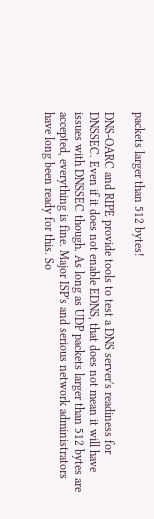packets larger than 512 bytes!

DNS-OARC and RIPE provide tools to test a DNS server's readiness for DNSSEC. Even if it does not enable EDNS, that does not mean it will have issues with DNSSEC though. As long as UDP packets larger than 512 bytes are accepted, everything is fine. Major ISP's and serious network administrators have long been ready for this. So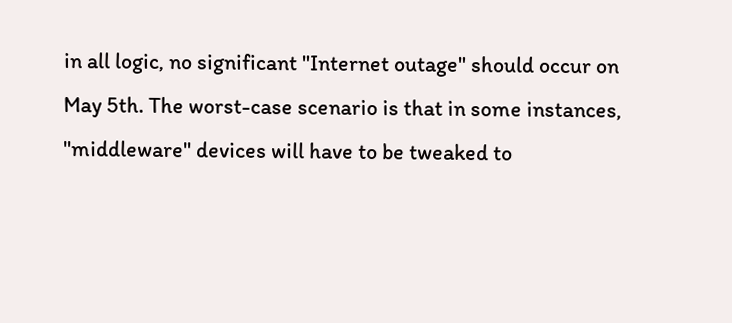in all logic, no significant "Internet outage" should occur on May 5th. The worst-case scenario is that in some instances, "middleware" devices will have to be tweaked to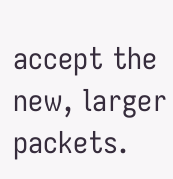accept the new, larger packets.